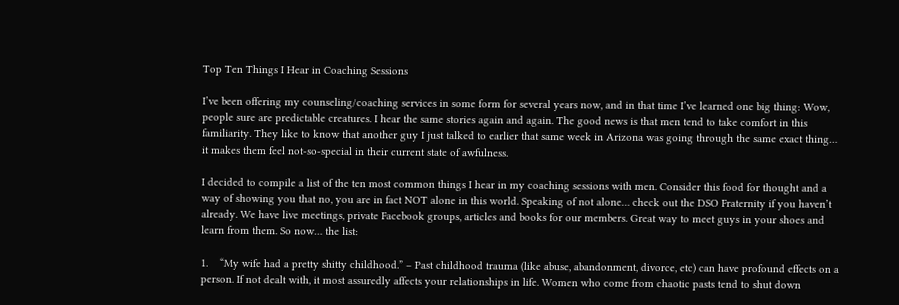Top Ten Things I Hear in Coaching Sessions

I’ve been offering my counseling/coaching services in some form for several years now, and in that time I’ve learned one big thing: Wow, people sure are predictable creatures. I hear the same stories again and again. The good news is that men tend to take comfort in this familiarity. They like to know that another guy I just talked to earlier that same week in Arizona was going through the same exact thing… it makes them feel not-so-special in their current state of awfulness.

I decided to compile a list of the ten most common things I hear in my coaching sessions with men. Consider this food for thought and a way of showing you that no, you are in fact NOT alone in this world. Speaking of not alone… check out the DSO Fraternity if you haven’t already. We have live meetings, private Facebook groups, articles and books for our members. Great way to meet guys in your shoes and learn from them. So now… the list:

1.    “My wife had a pretty shitty childhood.” – Past childhood trauma (like abuse, abandonment, divorce, etc) can have profound effects on a person. If not dealt with, it most assuredly affects your relationships in life. Women who come from chaotic pasts tend to shut down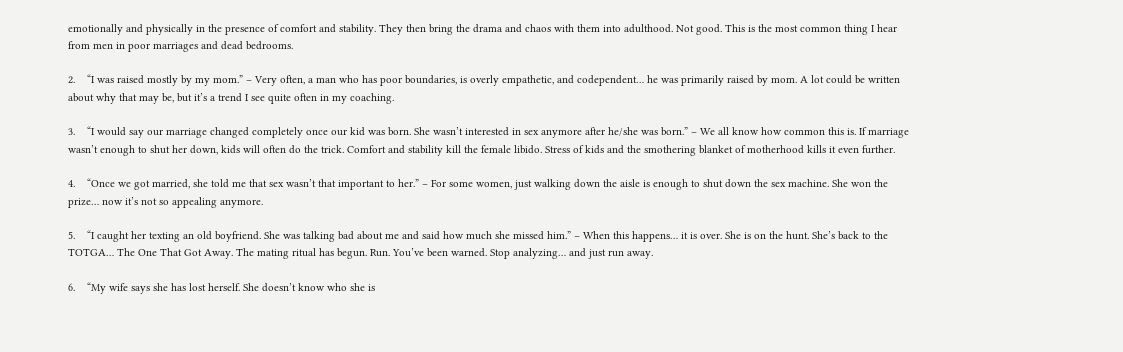emotionally and physically in the presence of comfort and stability. They then bring the drama and chaos with them into adulthood. Not good. This is the most common thing I hear from men in poor marriages and dead bedrooms.

2.    “I was raised mostly by my mom.” – Very often, a man who has poor boundaries, is overly empathetic, and codependent… he was primarily raised by mom. A lot could be written about why that may be, but it’s a trend I see quite often in my coaching.

3.    “I would say our marriage changed completely once our kid was born. She wasn’t interested in sex anymore after he/she was born.” – We all know how common this is. If marriage wasn’t enough to shut her down, kids will often do the trick. Comfort and stability kill the female libido. Stress of kids and the smothering blanket of motherhood kills it even further.

4.    “Once we got married, she told me that sex wasn’t that important to her.” – For some women, just walking down the aisle is enough to shut down the sex machine. She won the prize… now it’s not so appealing anymore.

5.    “I caught her texting an old boyfriend. She was talking bad about me and said how much she missed him.” – When this happens… it is over. She is on the hunt. She’s back to the TOTGA… The One That Got Away. The mating ritual has begun. Run. You’ve been warned. Stop analyzing… and just run away.

6.    “My wife says she has lost herself. She doesn’t know who she is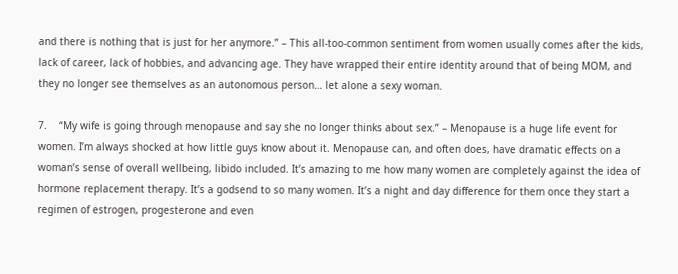and there is nothing that is just for her anymore.” – This all-too-common sentiment from women usually comes after the kids, lack of career, lack of hobbies, and advancing age. They have wrapped their entire identity around that of being MOM, and they no longer see themselves as an autonomous person… let alone a sexy woman.

7.    “My wife is going through menopause and say she no longer thinks about sex.” – Menopause is a huge life event for women. I’m always shocked at how little guys know about it. Menopause can, and often does, have dramatic effects on a woman’s sense of overall wellbeing, libido included. It’s amazing to me how many women are completely against the idea of hormone replacement therapy. It’s a godsend to so many women. It’s a night and day difference for them once they start a regimen of estrogen, progesterone and even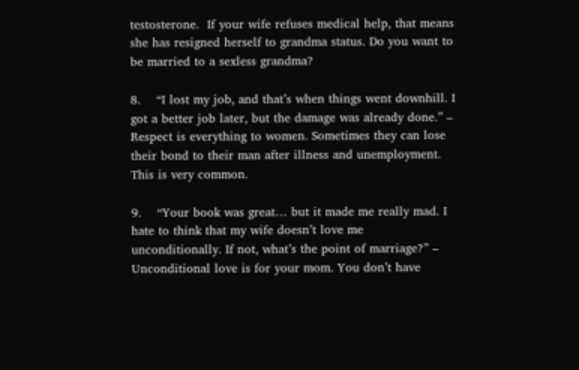testosterone.  If your wife refuses medical help, that means she has resigned herself to grandma status. Do you want to be married to a sexless grandma?

8.    “I lost my job, and that’s when things went downhill. I got a better job later, but the damage was already done.” – Respect is everything to women. Sometimes they can lose their bond to their man after illness and unemployment. This is very common.

9.    “Your book was great… but it made me really mad. I hate to think that my wife doesn’t love me unconditionally. If not, what’s the point of marriage?” – Unconditional love is for your mom. You don’t have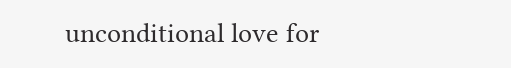unconditional love for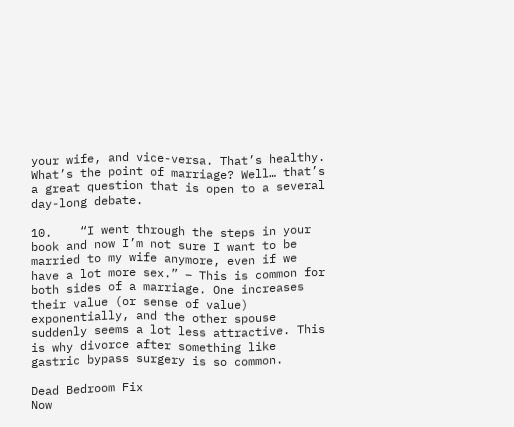your wife, and vice-versa. That’s healthy. What’s the point of marriage? Well… that’s a great question that is open to a several day-long debate.

10.    “I went through the steps in your book and now I’m not sure I want to be married to my wife anymore, even if we have a lot more sex.” – This is common for both sides of a marriage. One increases their value (or sense of value) exponentially, and the other spouse suddenly seems a lot less attractive. This is why divorce after something like gastric bypass surgery is so common.

Dead Bedroom Fix
Now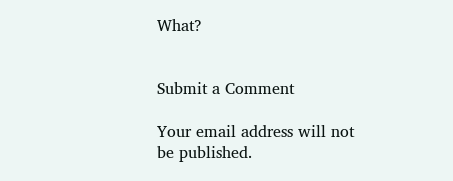What?


Submit a Comment

Your email address will not be published.